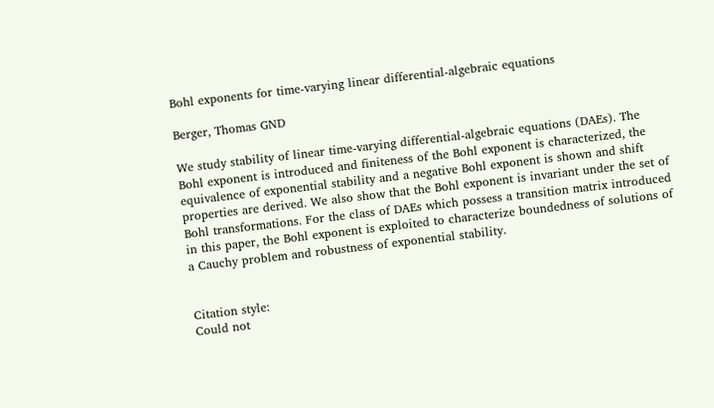Bohl exponents for time-varying linear differential-algebraic equations

Berger, Thomas GND

We study stability of linear time-varying differential-algebraic equations (DAEs). The Bohl exponent is introduced and finiteness of the Bohl exponent is characterized, the equivalence of exponential stability and a negative Bohl exponent is shown and shift properties are derived. We also show that the Bohl exponent is invariant under the set of Bohl transformations. For the class of DAEs which possess a transition matrix introduced in this paper, the Bohl exponent is exploited to characterize boundedness of solutions of a Cauchy problem and robustness of exponential stability.


Citation style:
Could not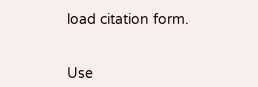load citation form.


Use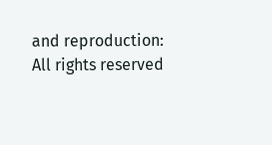and reproduction:
All rights reserved